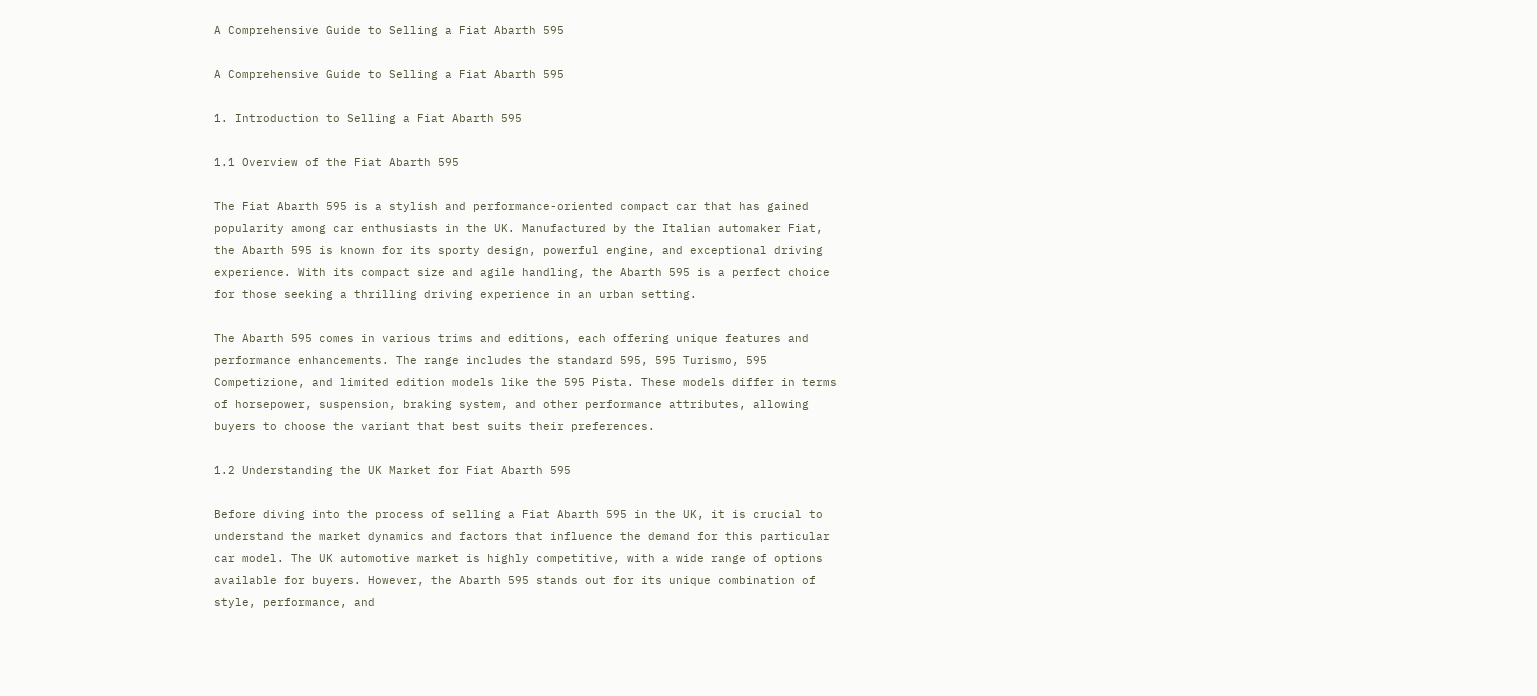A Comprehensive Guide to Selling a Fiat Abarth 595

A Comprehensive Guide to Selling a Fiat Abarth 595

1. Introduction to Selling a Fiat Abarth 595

1.1 Overview of the Fiat Abarth 595

The Fiat Abarth 595 is a stylish and performance-oriented compact car that has gained popularity among car enthusiasts in the UK. Manufactured by the Italian automaker Fiat, the Abarth 595 is known for its sporty design, powerful engine, and exceptional driving experience. With its compact size and agile handling, the Abarth 595 is a perfect choice for those seeking a thrilling driving experience in an urban setting.

The Abarth 595 comes in various trims and editions, each offering unique features and performance enhancements. The range includes the standard 595, 595 Turismo, 595 Competizione, and limited edition models like the 595 Pista. These models differ in terms of horsepower, suspension, braking system, and other performance attributes, allowing buyers to choose the variant that best suits their preferences.

1.2 Understanding the UK Market for Fiat Abarth 595

Before diving into the process of selling a Fiat Abarth 595 in the UK, it is crucial to understand the market dynamics and factors that influence the demand for this particular car model. The UK automotive market is highly competitive, with a wide range of options available for buyers. However, the Abarth 595 stands out for its unique combination of style, performance, and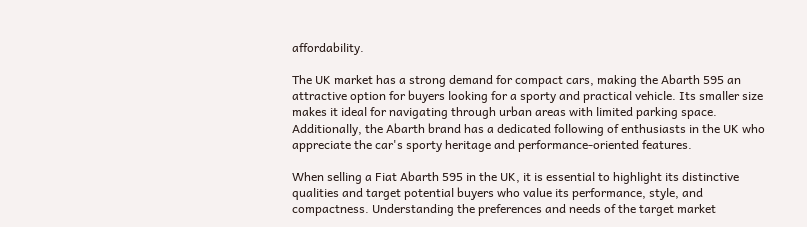affordability.

The UK market has a strong demand for compact cars, making the Abarth 595 an attractive option for buyers looking for a sporty and practical vehicle. Its smaller size makes it ideal for navigating through urban areas with limited parking space. Additionally, the Abarth brand has a dedicated following of enthusiasts in the UK who appreciate the car's sporty heritage and performance-oriented features.

When selling a Fiat Abarth 595 in the UK, it is essential to highlight its distinctive qualities and target potential buyers who value its performance, style, and compactness. Understanding the preferences and needs of the target market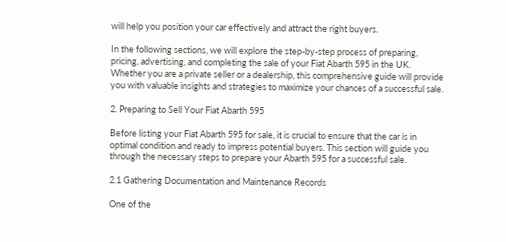will help you position your car effectively and attract the right buyers.

In the following sections, we will explore the step-by-step process of preparing, pricing, advertising, and completing the sale of your Fiat Abarth 595 in the UK. Whether you are a private seller or a dealership, this comprehensive guide will provide you with valuable insights and strategies to maximize your chances of a successful sale.

2. Preparing to Sell Your Fiat Abarth 595

Before listing your Fiat Abarth 595 for sale, it is crucial to ensure that the car is in optimal condition and ready to impress potential buyers. This section will guide you through the necessary steps to prepare your Abarth 595 for a successful sale.

2.1 Gathering Documentation and Maintenance Records

One of the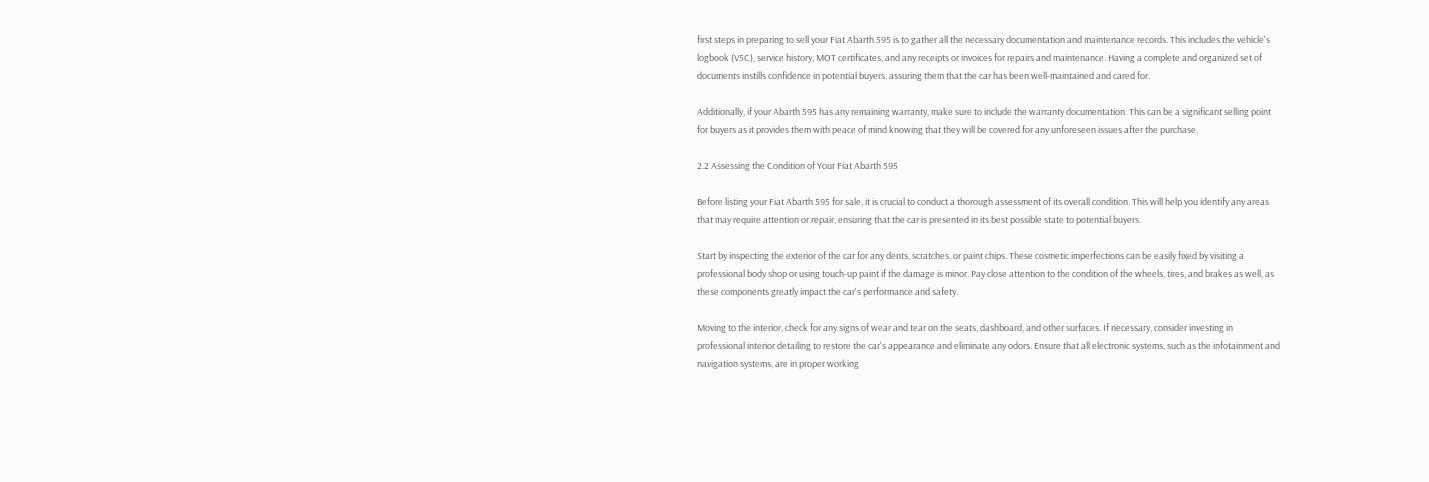first steps in preparing to sell your Fiat Abarth 595 is to gather all the necessary documentation and maintenance records. This includes the vehicle's logbook (V5C), service history, MOT certificates, and any receipts or invoices for repairs and maintenance. Having a complete and organized set of documents instills confidence in potential buyers, assuring them that the car has been well-maintained and cared for.

Additionally, if your Abarth 595 has any remaining warranty, make sure to include the warranty documentation. This can be a significant selling point for buyers as it provides them with peace of mind knowing that they will be covered for any unforeseen issues after the purchase.

2.2 Assessing the Condition of Your Fiat Abarth 595

Before listing your Fiat Abarth 595 for sale, it is crucial to conduct a thorough assessment of its overall condition. This will help you identify any areas that may require attention or repair, ensuring that the car is presented in its best possible state to potential buyers.

Start by inspecting the exterior of the car for any dents, scratches, or paint chips. These cosmetic imperfections can be easily fixed by visiting a professional body shop or using touch-up paint if the damage is minor. Pay close attention to the condition of the wheels, tires, and brakes as well, as these components greatly impact the car's performance and safety.

Moving to the interior, check for any signs of wear and tear on the seats, dashboard, and other surfaces. If necessary, consider investing in professional interior detailing to restore the car's appearance and eliminate any odors. Ensure that all electronic systems, such as the infotainment and navigation systems, are in proper working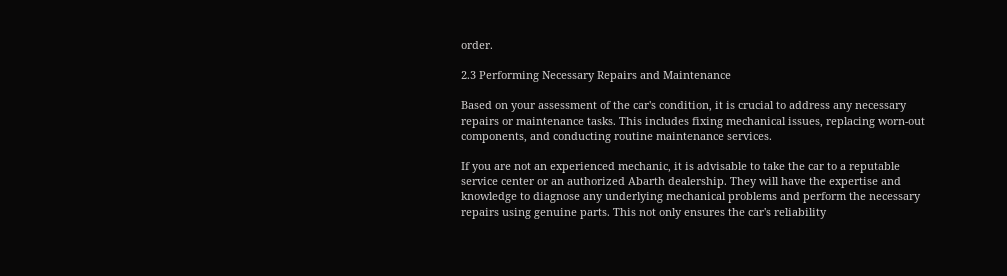order.

2.3 Performing Necessary Repairs and Maintenance

Based on your assessment of the car's condition, it is crucial to address any necessary repairs or maintenance tasks. This includes fixing mechanical issues, replacing worn-out components, and conducting routine maintenance services.

If you are not an experienced mechanic, it is advisable to take the car to a reputable service center or an authorized Abarth dealership. They will have the expertise and knowledge to diagnose any underlying mechanical problems and perform the necessary repairs using genuine parts. This not only ensures the car's reliability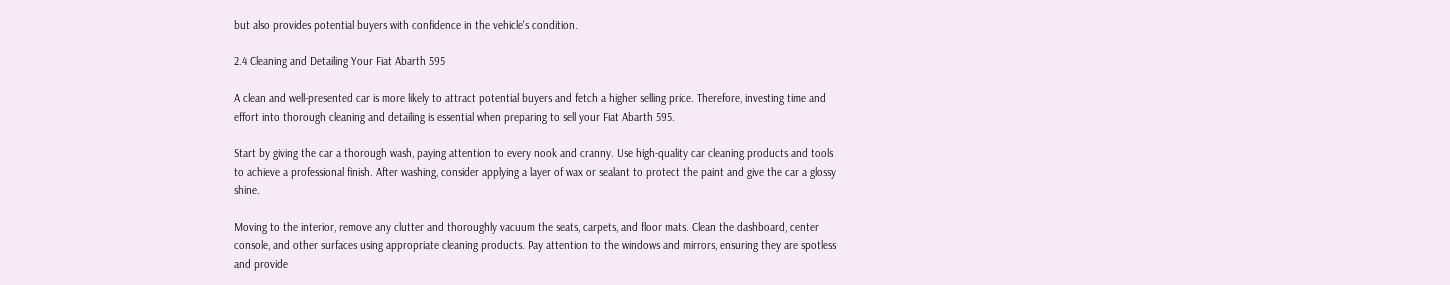but also provides potential buyers with confidence in the vehicle's condition.

2.4 Cleaning and Detailing Your Fiat Abarth 595

A clean and well-presented car is more likely to attract potential buyers and fetch a higher selling price. Therefore, investing time and effort into thorough cleaning and detailing is essential when preparing to sell your Fiat Abarth 595.

Start by giving the car a thorough wash, paying attention to every nook and cranny. Use high-quality car cleaning products and tools to achieve a professional finish. After washing, consider applying a layer of wax or sealant to protect the paint and give the car a glossy shine.

Moving to the interior, remove any clutter and thoroughly vacuum the seats, carpets, and floor mats. Clean the dashboard, center console, and other surfaces using appropriate cleaning products. Pay attention to the windows and mirrors, ensuring they are spotless and provide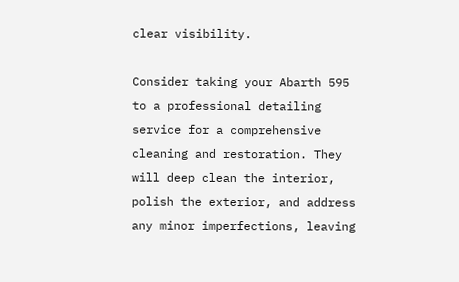clear visibility.

Consider taking your Abarth 595 to a professional detailing service for a comprehensive cleaning and restoration. They will deep clean the interior, polish the exterior, and address any minor imperfections, leaving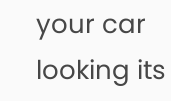your car looking its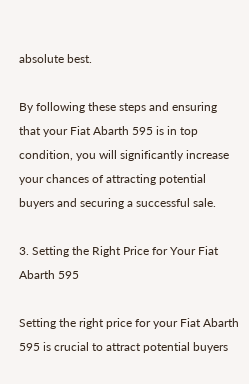absolute best.

By following these steps and ensuring that your Fiat Abarth 595 is in top condition, you will significantly increase your chances of attracting potential buyers and securing a successful sale.

3. Setting the Right Price for Your Fiat Abarth 595

Setting the right price for your Fiat Abarth 595 is crucial to attract potential buyers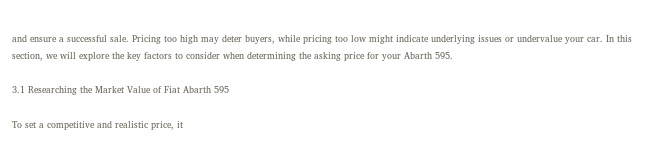and ensure a successful sale. Pricing too high may deter buyers, while pricing too low might indicate underlying issues or undervalue your car. In this section, we will explore the key factors to consider when determining the asking price for your Abarth 595.

3.1 Researching the Market Value of Fiat Abarth 595

To set a competitive and realistic price, it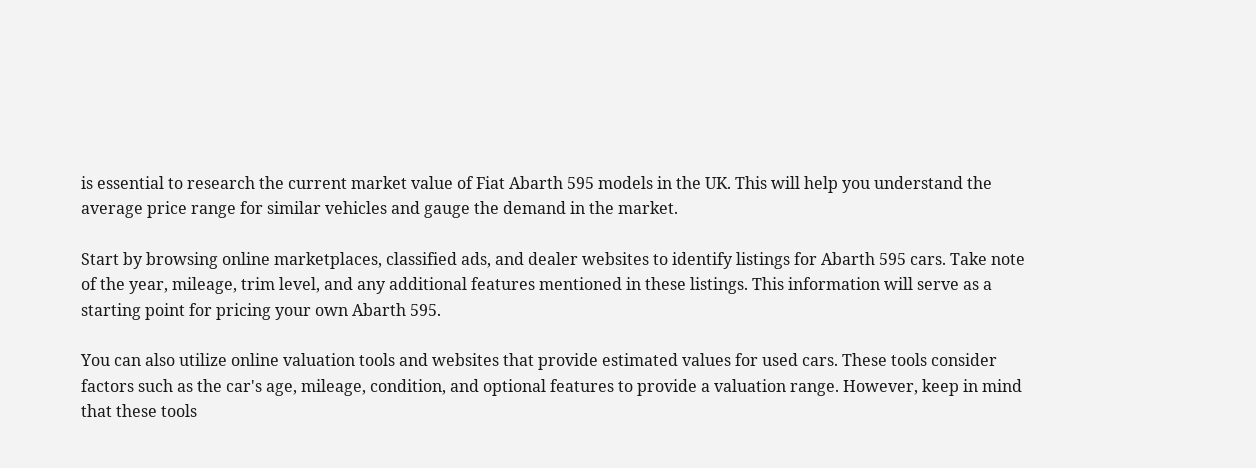is essential to research the current market value of Fiat Abarth 595 models in the UK. This will help you understand the average price range for similar vehicles and gauge the demand in the market.

Start by browsing online marketplaces, classified ads, and dealer websites to identify listings for Abarth 595 cars. Take note of the year, mileage, trim level, and any additional features mentioned in these listings. This information will serve as a starting point for pricing your own Abarth 595.

You can also utilize online valuation tools and websites that provide estimated values for used cars. These tools consider factors such as the car's age, mileage, condition, and optional features to provide a valuation range. However, keep in mind that these tools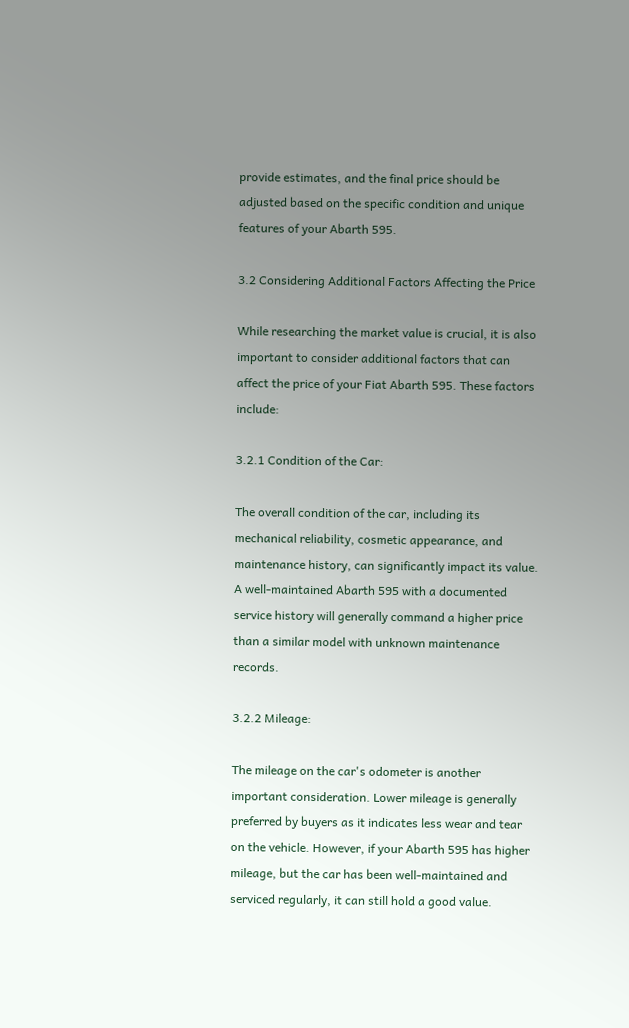provide estimates, and the final price should be adjusted based on the specific condition and unique features of your Abarth 595.

3.2 Considering Additional Factors Affecting the Price

While researching the market value is crucial, it is also important to consider additional factors that can affect the price of your Fiat Abarth 595. These factors include:

3.2.1 Condition of the Car:

The overall condition of the car, including its mechanical reliability, cosmetic appearance, and maintenance history, can significantly impact its value. A well-maintained Abarth 595 with a documented service history will generally command a higher price than a similar model with unknown maintenance records.

3.2.2 Mileage:

The mileage on the car's odometer is another important consideration. Lower mileage is generally preferred by buyers as it indicates less wear and tear on the vehicle. However, if your Abarth 595 has higher mileage, but the car has been well-maintained and serviced regularly, it can still hold a good value.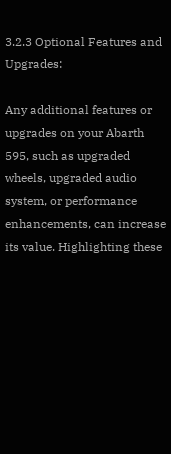3.2.3 Optional Features and Upgrades:

Any additional features or upgrades on your Abarth 595, such as upgraded wheels, upgraded audio system, or performance enhancements, can increase its value. Highlighting these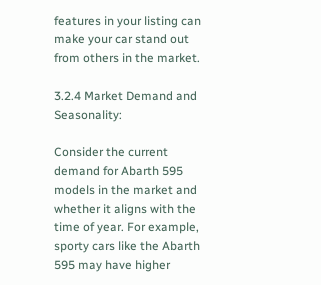features in your listing can make your car stand out from others in the market.

3.2.4 Market Demand and Seasonality:

Consider the current demand for Abarth 595 models in the market and whether it aligns with the time of year. For example, sporty cars like the Abarth 595 may have higher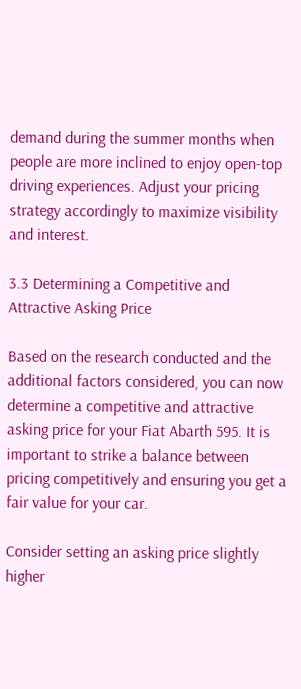demand during the summer months when people are more inclined to enjoy open-top driving experiences. Adjust your pricing strategy accordingly to maximize visibility and interest.

3.3 Determining a Competitive and Attractive Asking Price

Based on the research conducted and the additional factors considered, you can now determine a competitive and attractive asking price for your Fiat Abarth 595. It is important to strike a balance between pricing competitively and ensuring you get a fair value for your car.

Consider setting an asking price slightly higher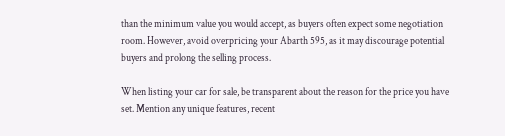than the minimum value you would accept, as buyers often expect some negotiation room. However, avoid overpricing your Abarth 595, as it may discourage potential buyers and prolong the selling process.

When listing your car for sale, be transparent about the reason for the price you have set. Mention any unique features, recent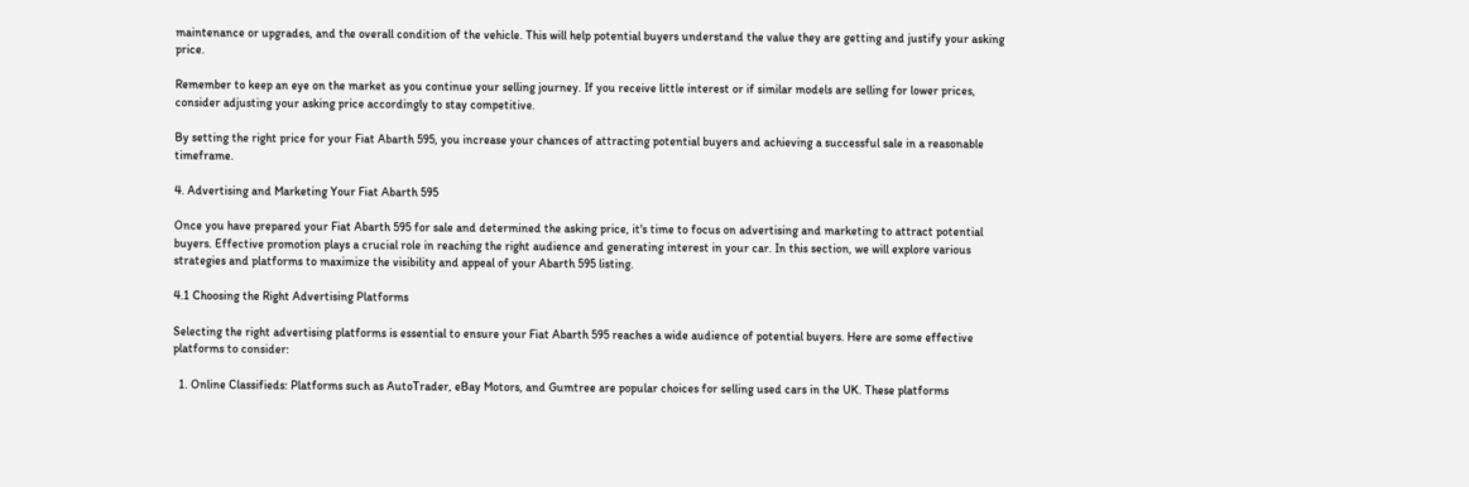maintenance or upgrades, and the overall condition of the vehicle. This will help potential buyers understand the value they are getting and justify your asking price.

Remember to keep an eye on the market as you continue your selling journey. If you receive little interest or if similar models are selling for lower prices, consider adjusting your asking price accordingly to stay competitive.

By setting the right price for your Fiat Abarth 595, you increase your chances of attracting potential buyers and achieving a successful sale in a reasonable timeframe.

4. Advertising and Marketing Your Fiat Abarth 595

Once you have prepared your Fiat Abarth 595 for sale and determined the asking price, it's time to focus on advertising and marketing to attract potential buyers. Effective promotion plays a crucial role in reaching the right audience and generating interest in your car. In this section, we will explore various strategies and platforms to maximize the visibility and appeal of your Abarth 595 listing.

4.1 Choosing the Right Advertising Platforms

Selecting the right advertising platforms is essential to ensure your Fiat Abarth 595 reaches a wide audience of potential buyers. Here are some effective platforms to consider:

  1. Online Classifieds: Platforms such as AutoTrader, eBay Motors, and Gumtree are popular choices for selling used cars in the UK. These platforms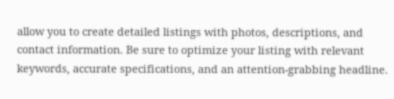allow you to create detailed listings with photos, descriptions, and contact information. Be sure to optimize your listing with relevant keywords, accurate specifications, and an attention-grabbing headline.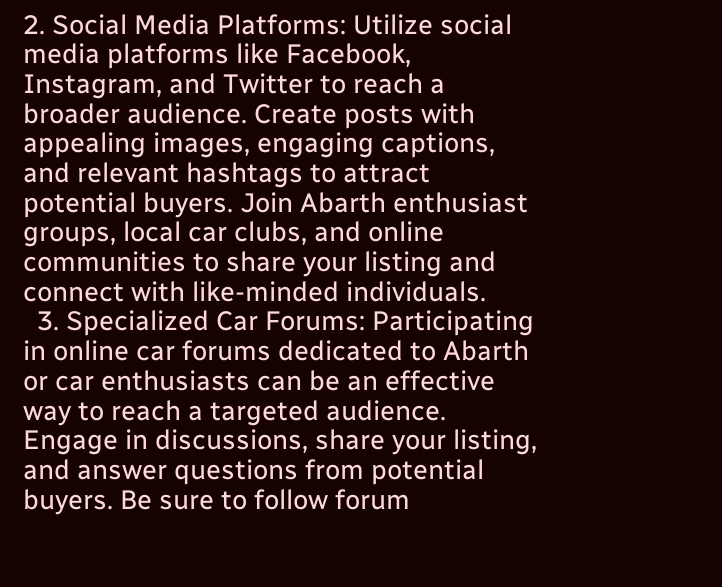2. Social Media Platforms: Utilize social media platforms like Facebook, Instagram, and Twitter to reach a broader audience. Create posts with appealing images, engaging captions, and relevant hashtags to attract potential buyers. Join Abarth enthusiast groups, local car clubs, and online communities to share your listing and connect with like-minded individuals.
  3. Specialized Car Forums: Participating in online car forums dedicated to Abarth or car enthusiasts can be an effective way to reach a targeted audience. Engage in discussions, share your listing, and answer questions from potential buyers. Be sure to follow forum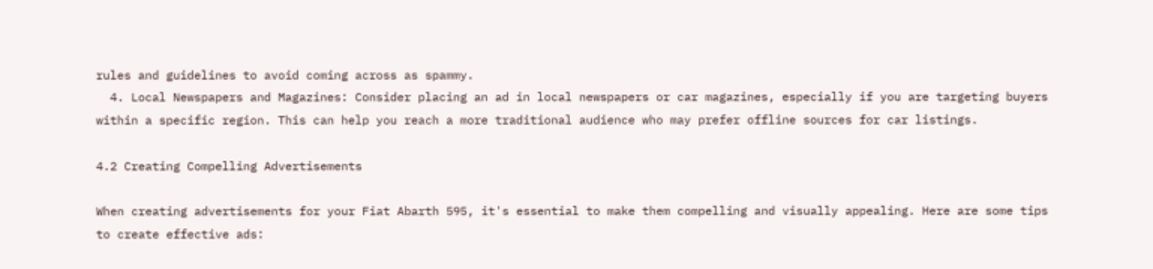rules and guidelines to avoid coming across as spammy.
  4. Local Newspapers and Magazines: Consider placing an ad in local newspapers or car magazines, especially if you are targeting buyers within a specific region. This can help you reach a more traditional audience who may prefer offline sources for car listings.

4.2 Creating Compelling Advertisements

When creating advertisements for your Fiat Abarth 595, it's essential to make them compelling and visually appealing. Here are some tips to create effective ads: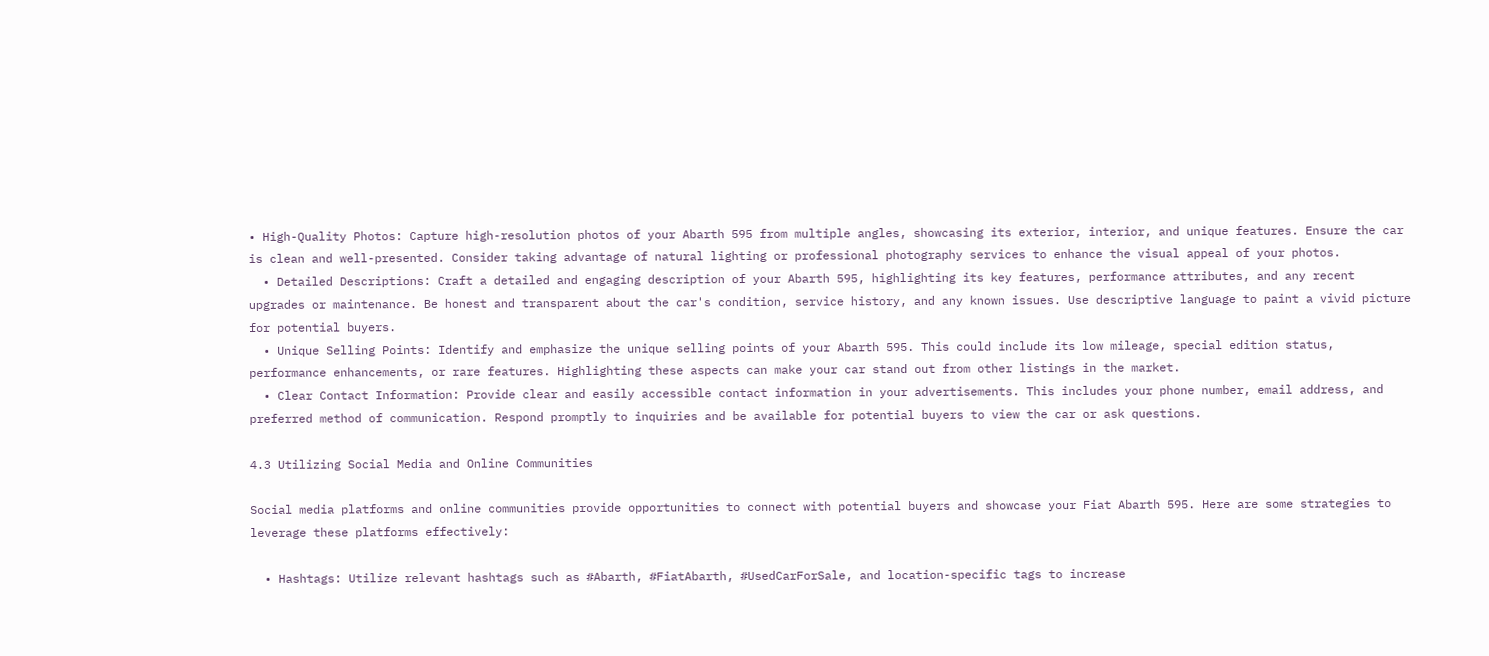• High-Quality Photos: Capture high-resolution photos of your Abarth 595 from multiple angles, showcasing its exterior, interior, and unique features. Ensure the car is clean and well-presented. Consider taking advantage of natural lighting or professional photography services to enhance the visual appeal of your photos.
  • Detailed Descriptions: Craft a detailed and engaging description of your Abarth 595, highlighting its key features, performance attributes, and any recent upgrades or maintenance. Be honest and transparent about the car's condition, service history, and any known issues. Use descriptive language to paint a vivid picture for potential buyers.
  • Unique Selling Points: Identify and emphasize the unique selling points of your Abarth 595. This could include its low mileage, special edition status, performance enhancements, or rare features. Highlighting these aspects can make your car stand out from other listings in the market.
  • Clear Contact Information: Provide clear and easily accessible contact information in your advertisements. This includes your phone number, email address, and preferred method of communication. Respond promptly to inquiries and be available for potential buyers to view the car or ask questions.

4.3 Utilizing Social Media and Online Communities

Social media platforms and online communities provide opportunities to connect with potential buyers and showcase your Fiat Abarth 595. Here are some strategies to leverage these platforms effectively:

  • Hashtags: Utilize relevant hashtags such as #Abarth, #FiatAbarth, #UsedCarForSale, and location-specific tags to increase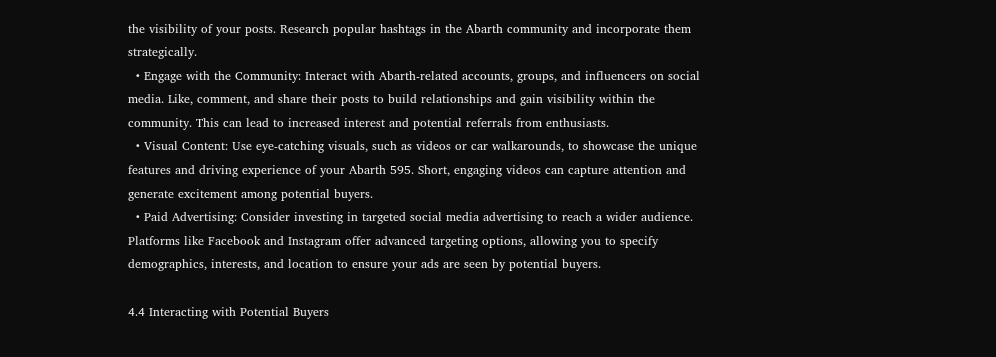the visibility of your posts. Research popular hashtags in the Abarth community and incorporate them strategically.
  • Engage with the Community: Interact with Abarth-related accounts, groups, and influencers on social media. Like, comment, and share their posts to build relationships and gain visibility within the community. This can lead to increased interest and potential referrals from enthusiasts.
  • Visual Content: Use eye-catching visuals, such as videos or car walkarounds, to showcase the unique features and driving experience of your Abarth 595. Short, engaging videos can capture attention and generate excitement among potential buyers.
  • Paid Advertising: Consider investing in targeted social media advertising to reach a wider audience. Platforms like Facebook and Instagram offer advanced targeting options, allowing you to specify demographics, interests, and location to ensure your ads are seen by potential buyers.

4.4 Interacting with Potential Buyers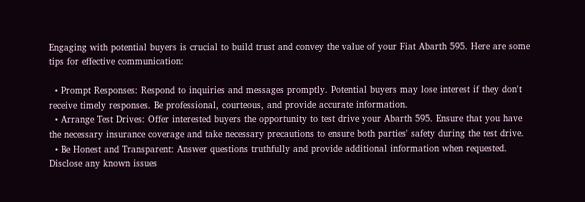Engaging with potential buyers is crucial to build trust and convey the value of your Fiat Abarth 595. Here are some tips for effective communication:

  • Prompt Responses: Respond to inquiries and messages promptly. Potential buyers may lose interest if they don't receive timely responses. Be professional, courteous, and provide accurate information.
  • Arrange Test Drives: Offer interested buyers the opportunity to test drive your Abarth 595. Ensure that you have the necessary insurance coverage and take necessary precautions to ensure both parties' safety during the test drive.
  • Be Honest and Transparent: Answer questions truthfully and provide additional information when requested. Disclose any known issues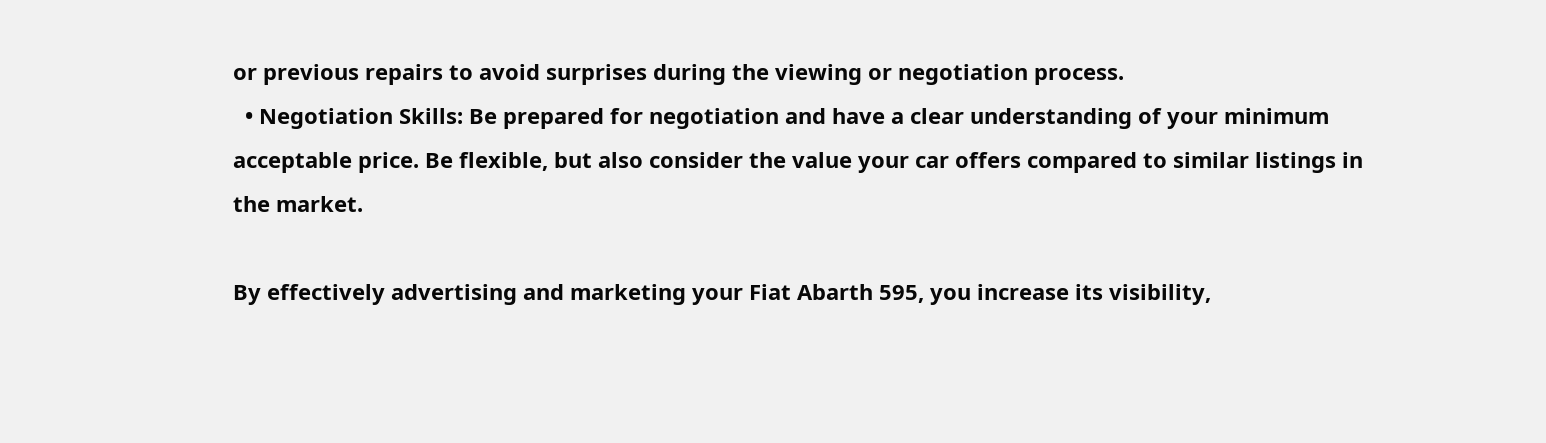or previous repairs to avoid surprises during the viewing or negotiation process.
  • Negotiation Skills: Be prepared for negotiation and have a clear understanding of your minimum acceptable price. Be flexible, but also consider the value your car offers compared to similar listings in the market.

By effectively advertising and marketing your Fiat Abarth 595, you increase its visibility,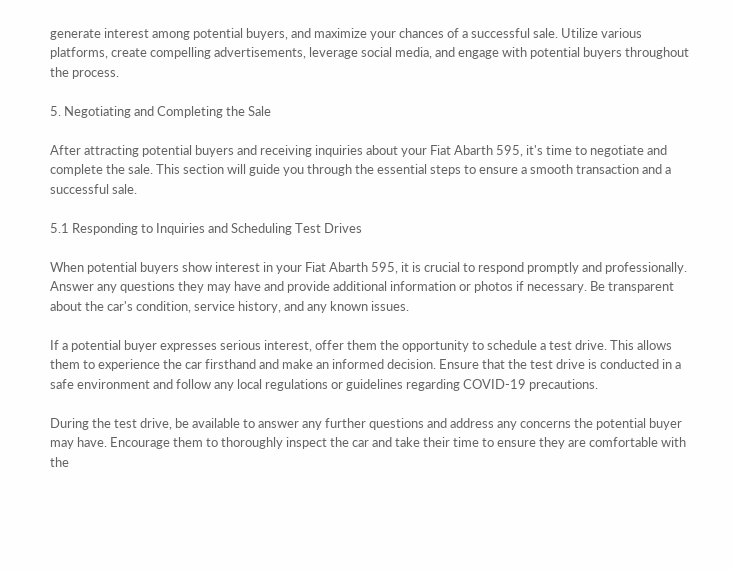generate interest among potential buyers, and maximize your chances of a successful sale. Utilize various platforms, create compelling advertisements, leverage social media, and engage with potential buyers throughout the process.

5. Negotiating and Completing the Sale

After attracting potential buyers and receiving inquiries about your Fiat Abarth 595, it's time to negotiate and complete the sale. This section will guide you through the essential steps to ensure a smooth transaction and a successful sale.

5.1 Responding to Inquiries and Scheduling Test Drives

When potential buyers show interest in your Fiat Abarth 595, it is crucial to respond promptly and professionally. Answer any questions they may have and provide additional information or photos if necessary. Be transparent about the car's condition, service history, and any known issues.

If a potential buyer expresses serious interest, offer them the opportunity to schedule a test drive. This allows them to experience the car firsthand and make an informed decision. Ensure that the test drive is conducted in a safe environment and follow any local regulations or guidelines regarding COVID-19 precautions.

During the test drive, be available to answer any further questions and address any concerns the potential buyer may have. Encourage them to thoroughly inspect the car and take their time to ensure they are comfortable with the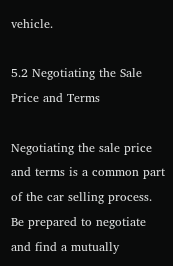vehicle.

5.2 Negotiating the Sale Price and Terms

Negotiating the sale price and terms is a common part of the car selling process. Be prepared to negotiate and find a mutually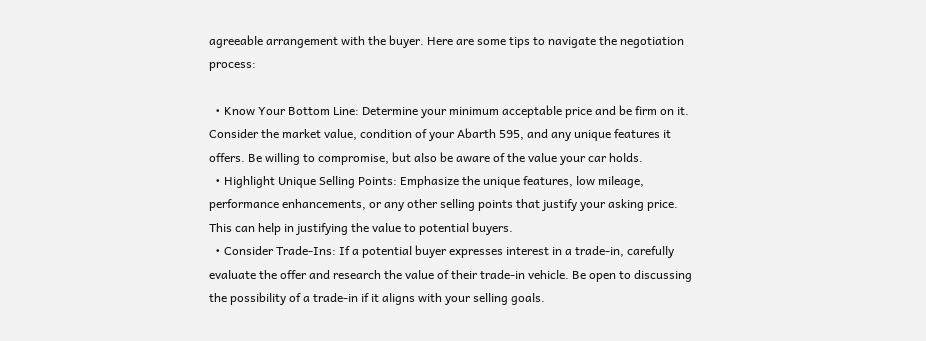agreeable arrangement with the buyer. Here are some tips to navigate the negotiation process:

  • Know Your Bottom Line: Determine your minimum acceptable price and be firm on it. Consider the market value, condition of your Abarth 595, and any unique features it offers. Be willing to compromise, but also be aware of the value your car holds.
  • Highlight Unique Selling Points: Emphasize the unique features, low mileage, performance enhancements, or any other selling points that justify your asking price. This can help in justifying the value to potential buyers.
  • Consider Trade-Ins: If a potential buyer expresses interest in a trade-in, carefully evaluate the offer and research the value of their trade-in vehicle. Be open to discussing the possibility of a trade-in if it aligns with your selling goals.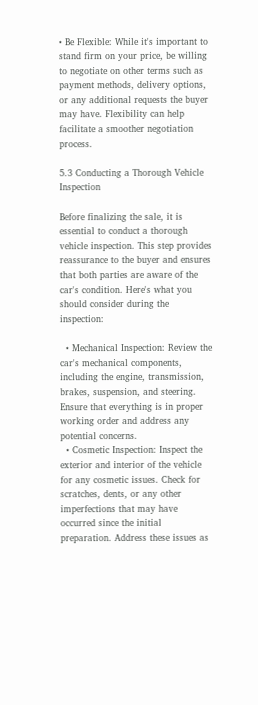• Be Flexible: While it's important to stand firm on your price, be willing to negotiate on other terms such as payment methods, delivery options, or any additional requests the buyer may have. Flexibility can help facilitate a smoother negotiation process.

5.3 Conducting a Thorough Vehicle Inspection

Before finalizing the sale, it is essential to conduct a thorough vehicle inspection. This step provides reassurance to the buyer and ensures that both parties are aware of the car's condition. Here's what you should consider during the inspection:

  • Mechanical Inspection: Review the car's mechanical components, including the engine, transmission, brakes, suspension, and steering. Ensure that everything is in proper working order and address any potential concerns.
  • Cosmetic Inspection: Inspect the exterior and interior of the vehicle for any cosmetic issues. Check for scratches, dents, or any other imperfections that may have occurred since the initial preparation. Address these issues as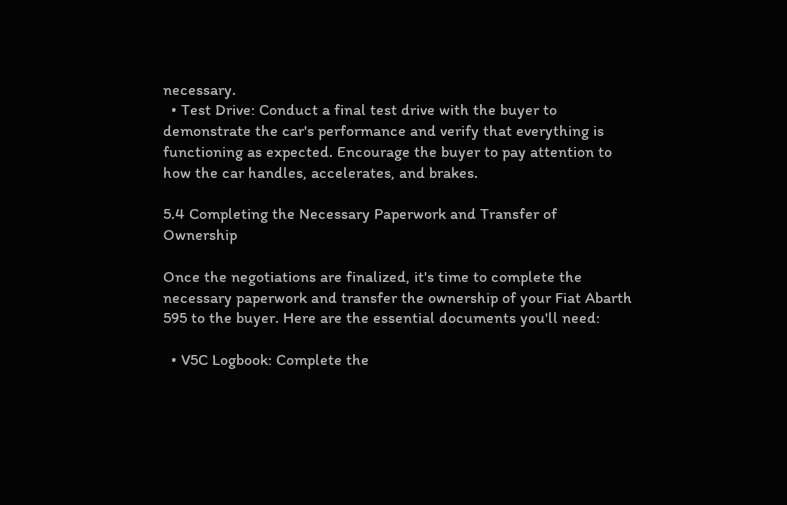necessary.
  • Test Drive: Conduct a final test drive with the buyer to demonstrate the car's performance and verify that everything is functioning as expected. Encourage the buyer to pay attention to how the car handles, accelerates, and brakes.

5.4 Completing the Necessary Paperwork and Transfer of Ownership

Once the negotiations are finalized, it's time to complete the necessary paperwork and transfer the ownership of your Fiat Abarth 595 to the buyer. Here are the essential documents you'll need:

  • V5C Logbook: Complete the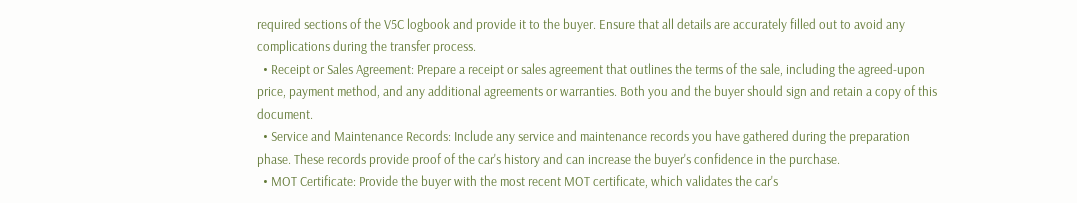required sections of the V5C logbook and provide it to the buyer. Ensure that all details are accurately filled out to avoid any complications during the transfer process.
  • Receipt or Sales Agreement: Prepare a receipt or sales agreement that outlines the terms of the sale, including the agreed-upon price, payment method, and any additional agreements or warranties. Both you and the buyer should sign and retain a copy of this document.
  • Service and Maintenance Records: Include any service and maintenance records you have gathered during the preparation phase. These records provide proof of the car's history and can increase the buyer's confidence in the purchase.
  • MOT Certificate: Provide the buyer with the most recent MOT certificate, which validates the car's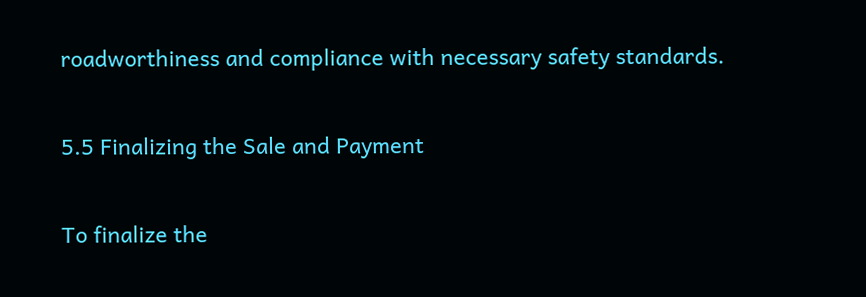roadworthiness and compliance with necessary safety standards.

5.5 Finalizing the Sale and Payment

To finalize the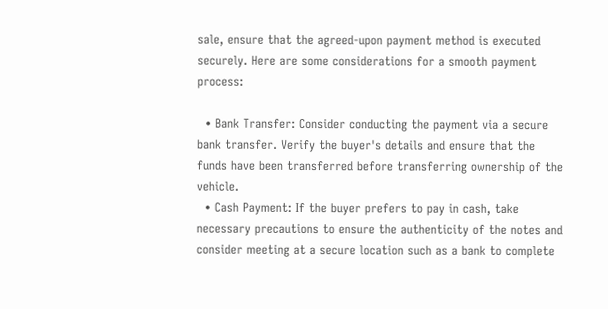sale, ensure that the agreed-upon payment method is executed securely. Here are some considerations for a smooth payment process:

  • Bank Transfer: Consider conducting the payment via a secure bank transfer. Verify the buyer's details and ensure that the funds have been transferred before transferring ownership of the vehicle.
  • Cash Payment: If the buyer prefers to pay in cash, take necessary precautions to ensure the authenticity of the notes and consider meeting at a secure location such as a bank to complete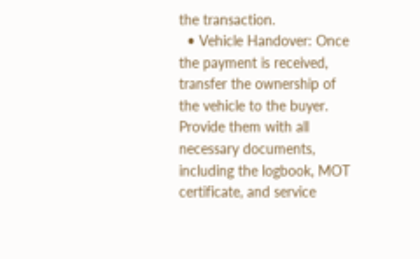the transaction.
  • Vehicle Handover: Once the payment is received, transfer the ownership of the vehicle to the buyer. Provide them with all necessary documents, including the logbook, MOT certificate, and service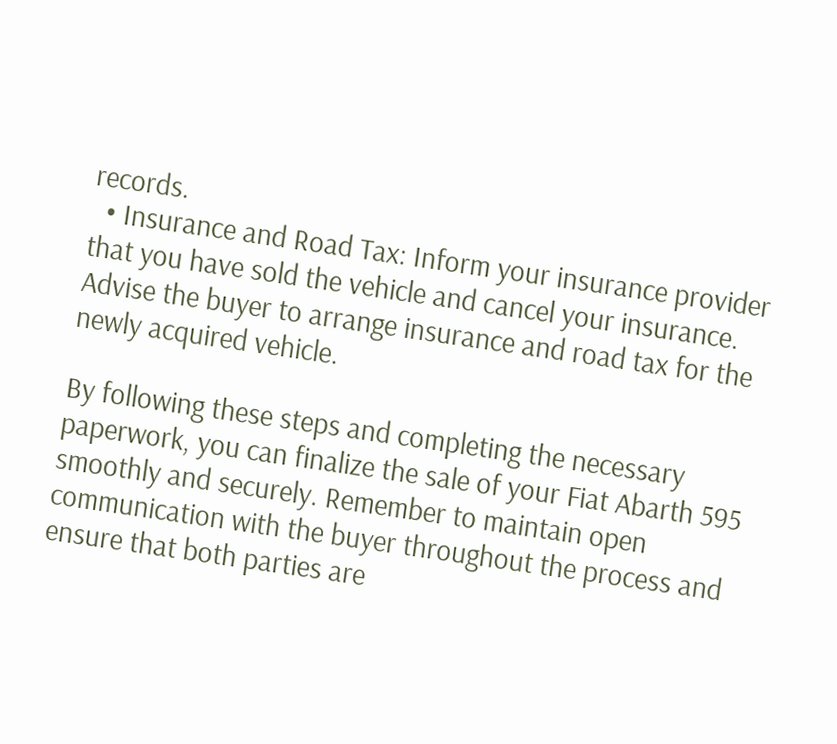records.
  • Insurance and Road Tax: Inform your insurance provider that you have sold the vehicle and cancel your insurance. Advise the buyer to arrange insurance and road tax for the newly acquired vehicle.

By following these steps and completing the necessary paperwork, you can finalize the sale of your Fiat Abarth 595 smoothly and securely. Remember to maintain open communication with the buyer throughout the process and ensure that both parties are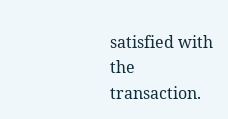satisfied with the transaction.